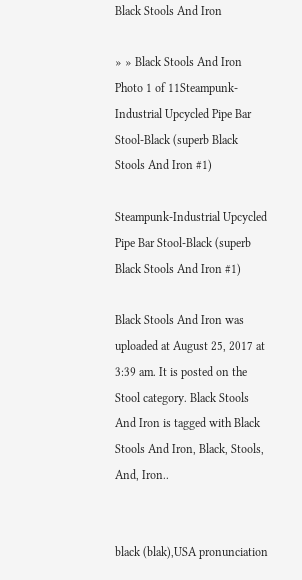Black Stools And Iron

» » Black Stools And Iron
Photo 1 of 11Steampunk-Industrial Upcycled Pipe Bar Stool-Black (superb Black Stools And Iron #1)

Steampunk-Industrial Upcycled Pipe Bar Stool-Black (superb Black Stools And Iron #1)

Black Stools And Iron was uploaded at August 25, 2017 at 3:39 am. It is posted on the Stool category. Black Stools And Iron is tagged with Black Stools And Iron, Black, Stools, And, Iron..


black (blak),USA pronunciation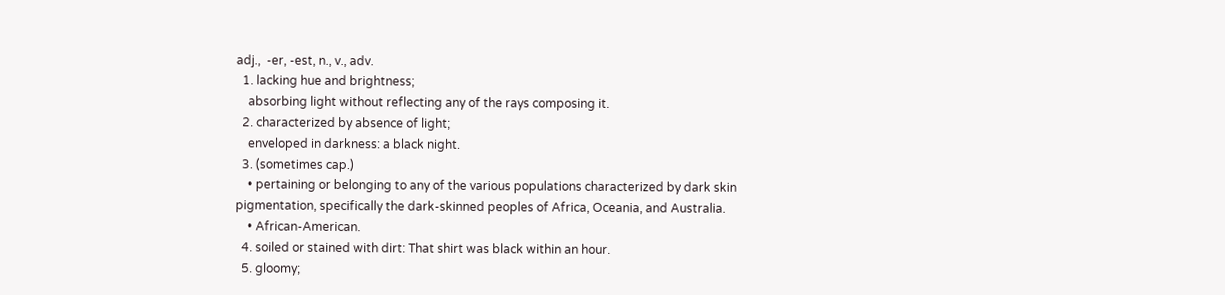adj.,  -er, -est, n., v., adv.
  1. lacking hue and brightness;
    absorbing light without reflecting any of the rays composing it.
  2. characterized by absence of light;
    enveloped in darkness: a black night.
  3. (sometimes cap.)
    • pertaining or belonging to any of the various populations characterized by dark skin pigmentation, specifically the dark-skinned peoples of Africa, Oceania, and Australia.
    • African-American.
  4. soiled or stained with dirt: That shirt was black within an hour.
  5. gloomy;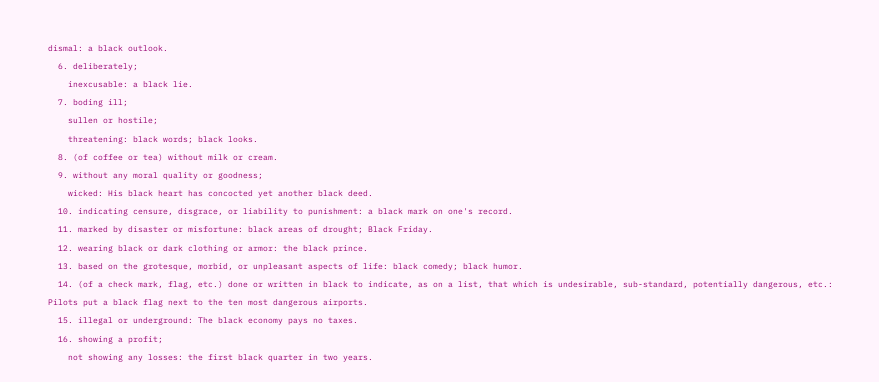dismal: a black outlook.
  6. deliberately;
    inexcusable: a black lie.
  7. boding ill;
    sullen or hostile;
    threatening: black words; black looks.
  8. (of coffee or tea) without milk or cream.
  9. without any moral quality or goodness;
    wicked: His black heart has concocted yet another black deed.
  10. indicating censure, disgrace, or liability to punishment: a black mark on one's record.
  11. marked by disaster or misfortune: black areas of drought; Black Friday.
  12. wearing black or dark clothing or armor: the black prince.
  13. based on the grotesque, morbid, or unpleasant aspects of life: black comedy; black humor.
  14. (of a check mark, flag, etc.) done or written in black to indicate, as on a list, that which is undesirable, sub-standard, potentially dangerous, etc.: Pilots put a black flag next to the ten most dangerous airports.
  15. illegal or underground: The black economy pays no taxes.
  16. showing a profit;
    not showing any losses: the first black quarter in two years.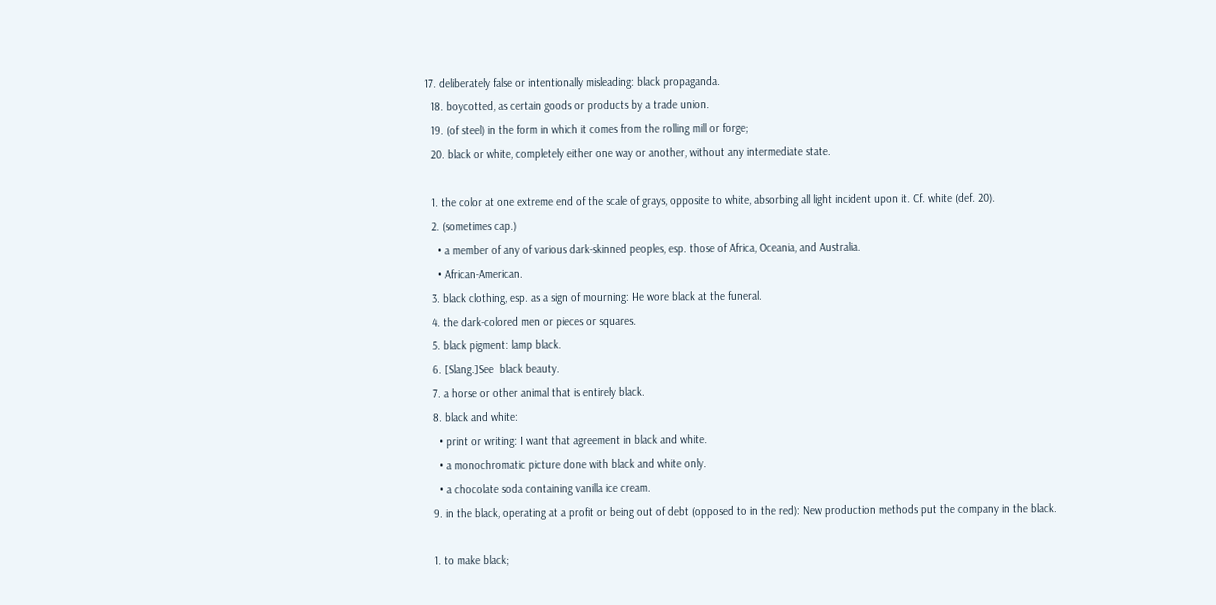17. deliberately false or intentionally misleading: black propaganda.
  18. boycotted, as certain goods or products by a trade union.
  19. (of steel) in the form in which it comes from the rolling mill or forge;
  20. black or white, completely either one way or another, without any intermediate state.

  1. the color at one extreme end of the scale of grays, opposite to white, absorbing all light incident upon it. Cf. white (def. 20).
  2. (sometimes cap.)
    • a member of any of various dark-skinned peoples, esp. those of Africa, Oceania, and Australia.
    • African-American.
  3. black clothing, esp. as a sign of mourning: He wore black at the funeral.
  4. the dark-colored men or pieces or squares.
  5. black pigment: lamp black.
  6. [Slang.]See  black beauty.
  7. a horse or other animal that is entirely black.
  8. black and white:
    • print or writing: I want that agreement in black and white.
    • a monochromatic picture done with black and white only.
    • a chocolate soda containing vanilla ice cream.
  9. in the black, operating at a profit or being out of debt (opposed to in the red): New production methods put the company in the black.

  1. to make black;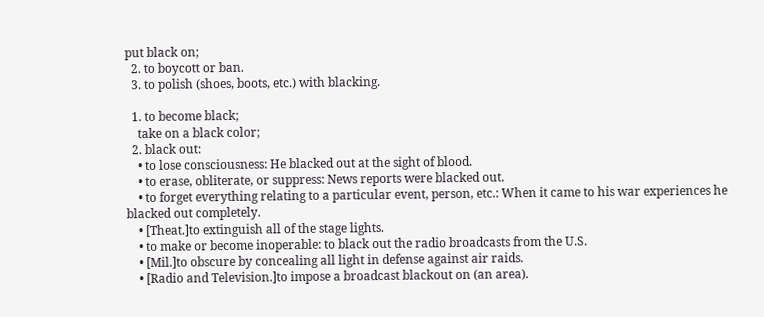put black on;
  2. to boycott or ban.
  3. to polish (shoes, boots, etc.) with blacking.

  1. to become black;
    take on a black color;
  2. black out:
    • to lose consciousness: He blacked out at the sight of blood.
    • to erase, obliterate, or suppress: News reports were blacked out.
    • to forget everything relating to a particular event, person, etc.: When it came to his war experiences he blacked out completely.
    • [Theat.]to extinguish all of the stage lights.
    • to make or become inoperable: to black out the radio broadcasts from the U.S.
    • [Mil.]to obscure by concealing all light in defense against air raids.
    • [Radio and Television.]to impose a broadcast blackout on (an area).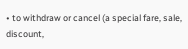• to withdraw or cancel (a special fare, sale, discount,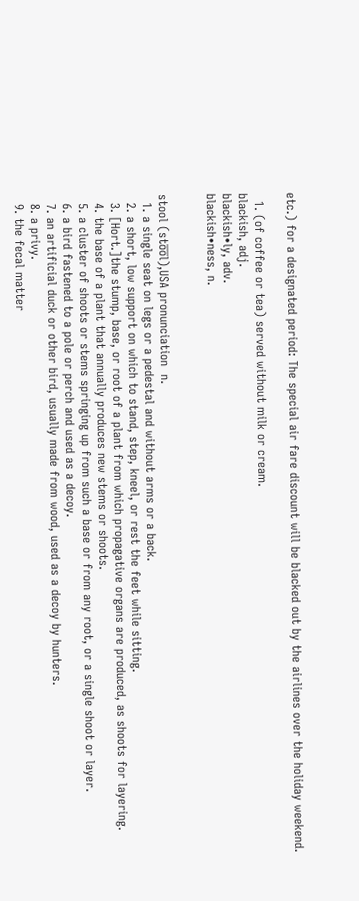etc.) for a designated period: The special air fare discount will be blacked out by the airlines over the holiday weekend.

  1. (of coffee or tea) served without milk or cream.
blackish, adj.
blackish•ly, adv.
blackish•ness, n.


stool (sto̅o̅l),USA pronunciation  n.
  1. a single seat on legs or a pedestal and without arms or a back.
  2. a short, low support on which to stand, step, kneel, or rest the feet while sitting.
  3. [Hort.]the stump, base, or root of a plant from which propagative organs are produced, as shoots for layering.
  4. the base of a plant that annually produces new stems or shoots.
  5. a cluster of shoots or stems springing up from such a base or from any root, or a single shoot or layer.
  6. a bird fastened to a pole or perch and used as a decoy.
  7. an artificial duck or other bird, usually made from wood, used as a decoy by hunters.
  8. a privy.
  9. the fecal matter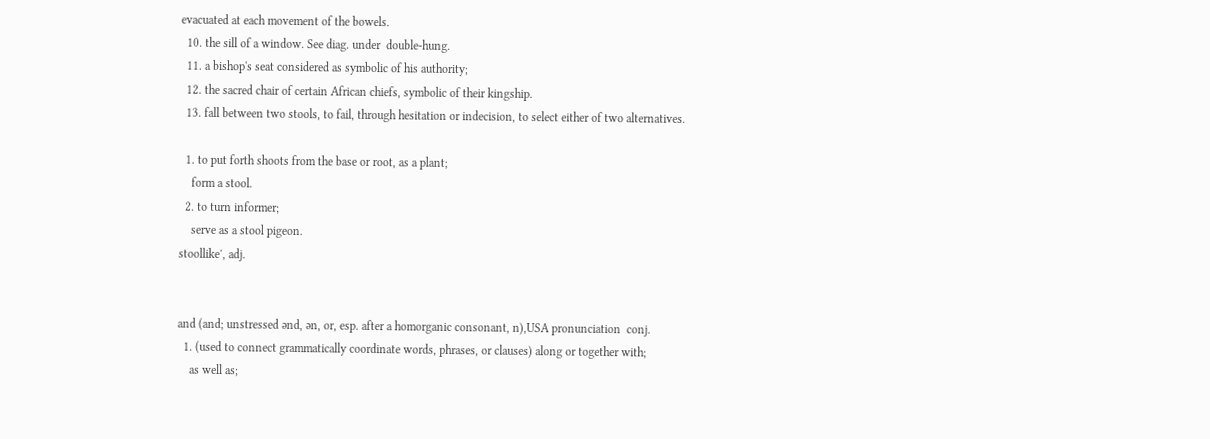evacuated at each movement of the bowels.
  10. the sill of a window. See diag. under  double-hung.
  11. a bishop's seat considered as symbolic of his authority;
  12. the sacred chair of certain African chiefs, symbolic of their kingship.
  13. fall between two stools, to fail, through hesitation or indecision, to select either of two alternatives.

  1. to put forth shoots from the base or root, as a plant;
    form a stool.
  2. to turn informer;
    serve as a stool pigeon.
stoollike′, adj.


and (and; unstressed ənd, ən, or, esp. after a homorganic consonant, n),USA pronunciation  conj.
  1. (used to connect grammatically coordinate words, phrases, or clauses) along or together with;
    as well as;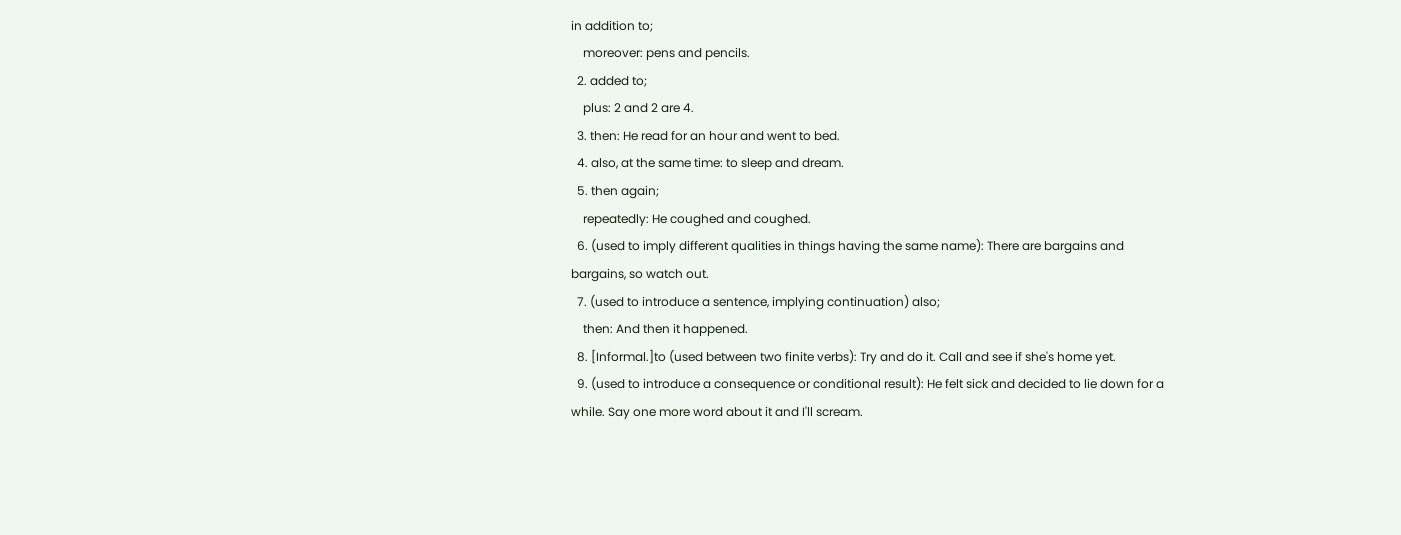in addition to;
    moreover: pens and pencils.
  2. added to;
    plus: 2 and 2 are 4.
  3. then: He read for an hour and went to bed.
  4. also, at the same time: to sleep and dream.
  5. then again;
    repeatedly: He coughed and coughed.
  6. (used to imply different qualities in things having the same name): There are bargains and bargains, so watch out.
  7. (used to introduce a sentence, implying continuation) also;
    then: And then it happened.
  8. [Informal.]to (used between two finite verbs): Try and do it. Call and see if she's home yet.
  9. (used to introduce a consequence or conditional result): He felt sick and decided to lie down for a while. Say one more word about it and I'll scream.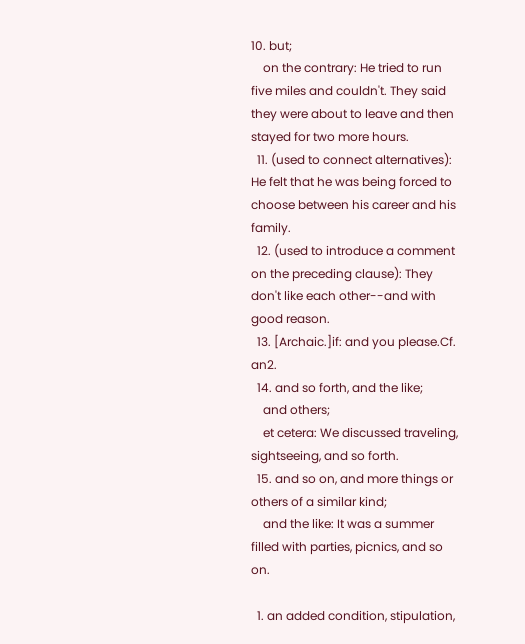10. but;
    on the contrary: He tried to run five miles and couldn't. They said they were about to leave and then stayed for two more hours.
  11. (used to connect alternatives): He felt that he was being forced to choose between his career and his family.
  12. (used to introduce a comment on the preceding clause): They don't like each other--and with good reason.
  13. [Archaic.]if: and you please.Cf. an2.
  14. and so forth, and the like;
    and others;
    et cetera: We discussed traveling, sightseeing, and so forth.
  15. and so on, and more things or others of a similar kind;
    and the like: It was a summer filled with parties, picnics, and so on.

  1. an added condition, stipulation,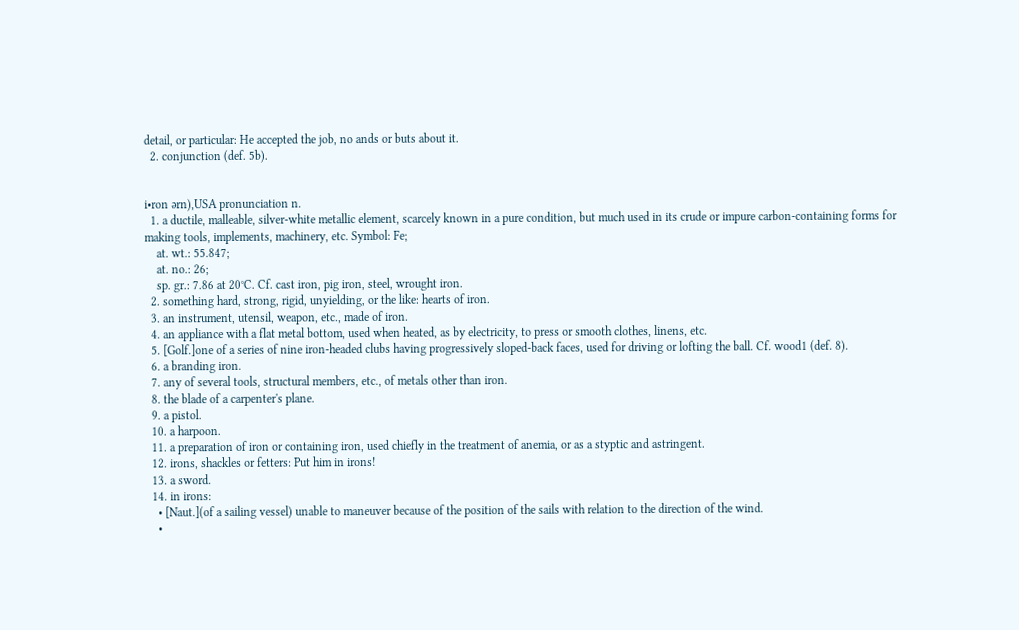detail, or particular: He accepted the job, no ands or buts about it.
  2. conjunction (def. 5b).


i•ron ərn),USA pronunciation n.
  1. a ductile, malleable, silver-white metallic element, scarcely known in a pure condition, but much used in its crude or impure carbon-containing forms for making tools, implements, machinery, etc. Symbol: Fe;
    at. wt.: 55.847;
    at. no.: 26;
    sp. gr.: 7.86 at 20°C. Cf. cast iron, pig iron, steel, wrought iron.
  2. something hard, strong, rigid, unyielding, or the like: hearts of iron.
  3. an instrument, utensil, weapon, etc., made of iron.
  4. an appliance with a flat metal bottom, used when heated, as by electricity, to press or smooth clothes, linens, etc.
  5. [Golf.]one of a series of nine iron-headed clubs having progressively sloped-back faces, used for driving or lofting the ball. Cf. wood1 (def. 8).
  6. a branding iron.
  7. any of several tools, structural members, etc., of metals other than iron.
  8. the blade of a carpenter's plane.
  9. a pistol.
  10. a harpoon.
  11. a preparation of iron or containing iron, used chiefly in the treatment of anemia, or as a styptic and astringent.
  12. irons, shackles or fetters: Put him in irons!
  13. a sword.
  14. in irons:
    • [Naut.](of a sailing vessel) unable to maneuver because of the position of the sails with relation to the direction of the wind.
    •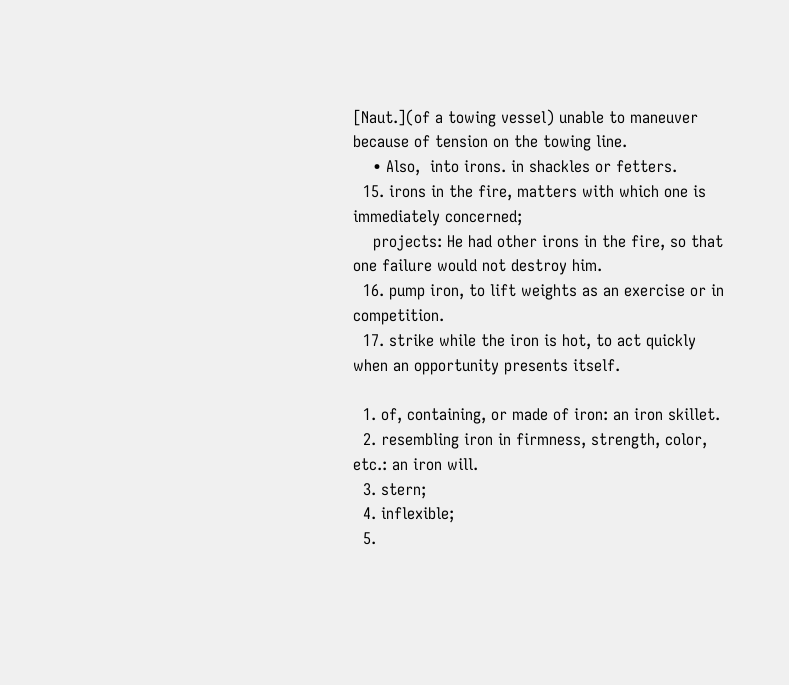[Naut.](of a towing vessel) unable to maneuver because of tension on the towing line.
    • Also,  into irons. in shackles or fetters.
  15. irons in the fire, matters with which one is immediately concerned;
    projects: He had other irons in the fire, so that one failure would not destroy him.
  16. pump iron, to lift weights as an exercise or in competition.
  17. strike while the iron is hot, to act quickly when an opportunity presents itself.

  1. of, containing, or made of iron: an iron skillet.
  2. resembling iron in firmness, strength, color, etc.: an iron will.
  3. stern;
  4. inflexible;
  5.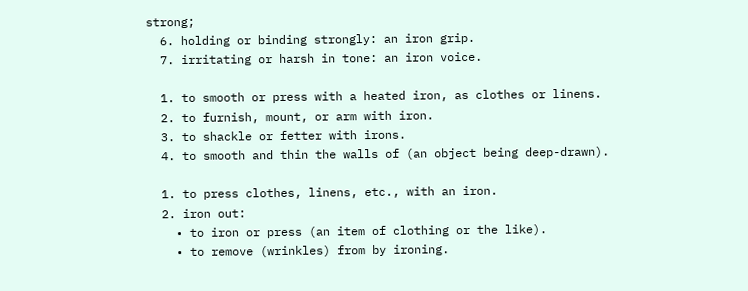strong;
  6. holding or binding strongly: an iron grip.
  7. irritating or harsh in tone: an iron voice.

  1. to smooth or press with a heated iron, as clothes or linens.
  2. to furnish, mount, or arm with iron.
  3. to shackle or fetter with irons.
  4. to smooth and thin the walls of (an object being deep-drawn).

  1. to press clothes, linens, etc., with an iron.
  2. iron out:
    • to iron or press (an item of clothing or the like).
    • to remove (wrinkles) from by ironing.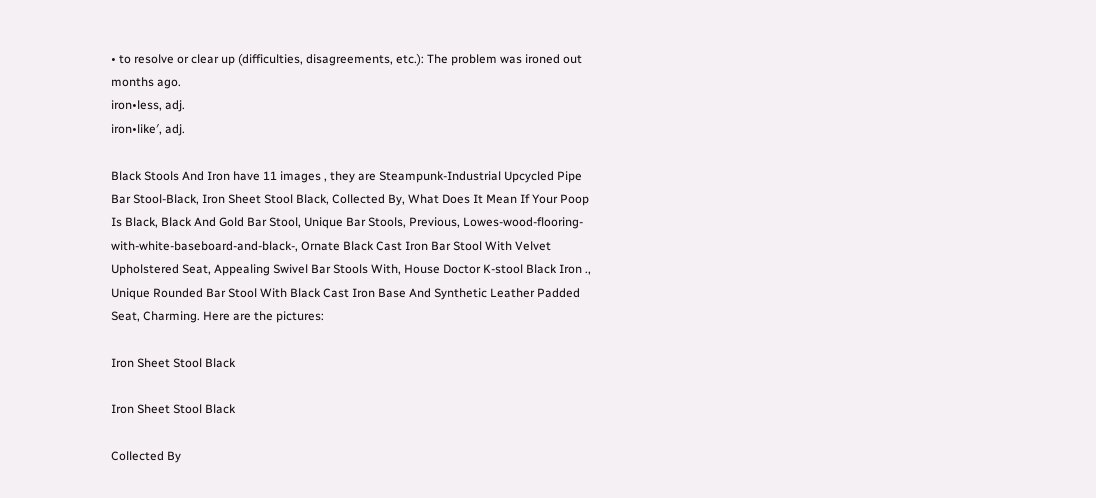• to resolve or clear up (difficulties, disagreements, etc.): The problem was ironed out months ago.
iron•less, adj.
iron•like′, adj.

Black Stools And Iron have 11 images , they are Steampunk-Industrial Upcycled Pipe Bar Stool-Black, Iron Sheet Stool Black, Collected By, What Does It Mean If Your Poop Is Black, Black And Gold Bar Stool, Unique Bar Stools, Previous, Lowes-wood-flooring-with-white-baseboard-and-black-, Ornate Black Cast Iron Bar Stool With Velvet Upholstered Seat, Appealing Swivel Bar Stools With, House Doctor K-stool Black Iron ., Unique Rounded Bar Stool With Black Cast Iron Base And Synthetic Leather Padded Seat, Charming. Here are the pictures:

Iron Sheet Stool Black

Iron Sheet Stool Black

Collected By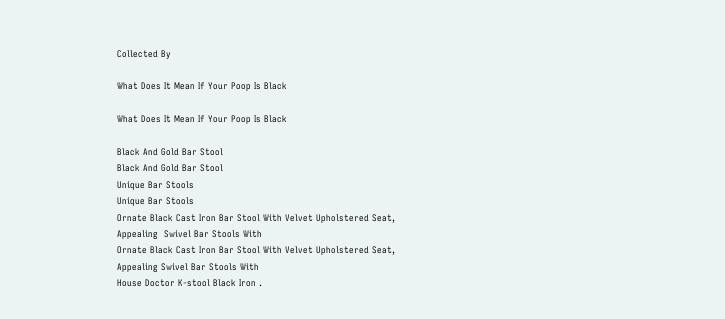Collected By

What Does It Mean If Your Poop Is Black

What Does It Mean If Your Poop Is Black

Black And Gold Bar Stool
Black And Gold Bar Stool
Unique Bar Stools
Unique Bar Stools
Ornate Black Cast Iron Bar Stool With Velvet Upholstered Seat, Appealing  Swivel Bar Stools With
Ornate Black Cast Iron Bar Stool With Velvet Upholstered Seat, Appealing Swivel Bar Stools With
House Doctor K-stool Black Iron .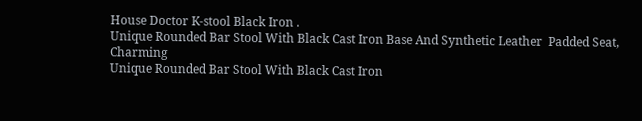House Doctor K-stool Black Iron .
Unique Rounded Bar Stool With Black Cast Iron Base And Synthetic Leather  Padded Seat, Charming
Unique Rounded Bar Stool With Black Cast Iron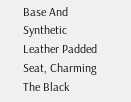Base And Synthetic Leather Padded Seat, Charming
The Black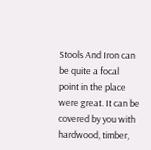Stools And Iron can be quite a focal point in the place were great. It can be covered by you with hardwood, timber,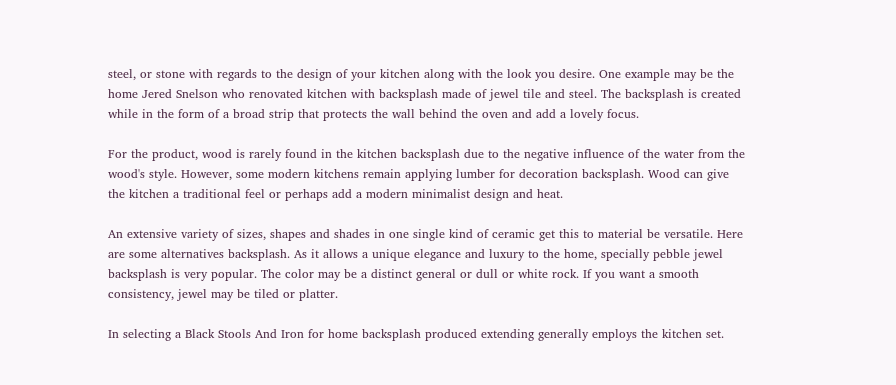steel, or stone with regards to the design of your kitchen along with the look you desire. One example may be the home Jered Snelson who renovated kitchen with backsplash made of jewel tile and steel. The backsplash is created while in the form of a broad strip that protects the wall behind the oven and add a lovely focus.

For the product, wood is rarely found in the kitchen backsplash due to the negative influence of the water from the wood's style. However, some modern kitchens remain applying lumber for decoration backsplash. Wood can give the kitchen a traditional feel or perhaps add a modern minimalist design and heat.

An extensive variety of sizes, shapes and shades in one single kind of ceramic get this to material be versatile. Here are some alternatives backsplash. As it allows a unique elegance and luxury to the home, specially pebble jewel backsplash is very popular. The color may be a distinct general or dull or white rock. If you want a smooth consistency, jewel may be tiled or platter.

In selecting a Black Stools And Iron for home backsplash produced extending generally employs the kitchen set.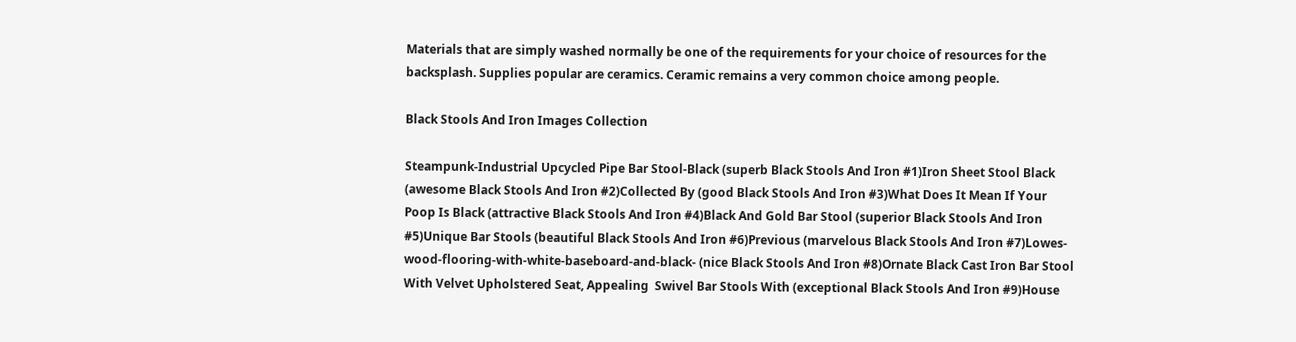Materials that are simply washed normally be one of the requirements for your choice of resources for the backsplash. Supplies popular are ceramics. Ceramic remains a very common choice among people.

Black Stools And Iron Images Collection

Steampunk-Industrial Upcycled Pipe Bar Stool-Black (superb Black Stools And Iron #1)Iron Sheet Stool Black (awesome Black Stools And Iron #2)Collected By (good Black Stools And Iron #3)What Does It Mean If Your Poop Is Black (attractive Black Stools And Iron #4)Black And Gold Bar Stool (superior Black Stools And Iron #5)Unique Bar Stools (beautiful Black Stools And Iron #6)Previous (marvelous Black Stools And Iron #7)Lowes-wood-flooring-with-white-baseboard-and-black- (nice Black Stools And Iron #8)Ornate Black Cast Iron Bar Stool With Velvet Upholstered Seat, Appealing  Swivel Bar Stools With (exceptional Black Stools And Iron #9)House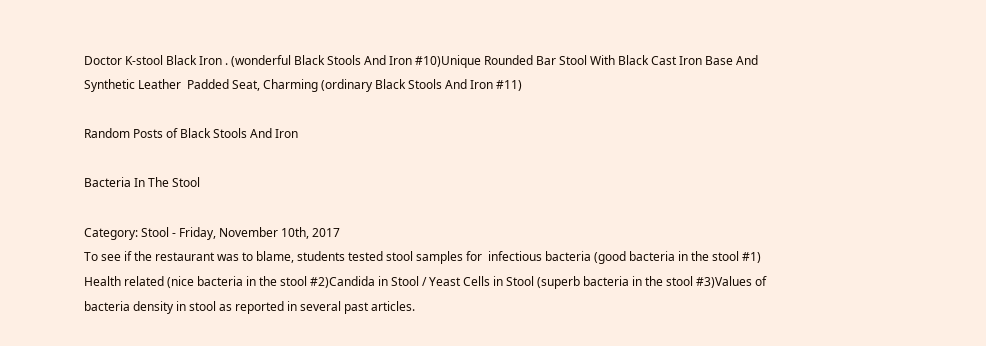Doctor K-stool Black Iron . (wonderful Black Stools And Iron #10)Unique Rounded Bar Stool With Black Cast Iron Base And Synthetic Leather  Padded Seat, Charming (ordinary Black Stools And Iron #11)

Random Posts of Black Stools And Iron

Bacteria In The Stool

Category: Stool - Friday, November 10th, 2017
To see if the restaurant was to blame, students tested stool samples for  infectious bacteria (good bacteria in the stool #1)
Health related (nice bacteria in the stool #2)Candida in Stool / Yeast Cells in Stool (superb bacteria in the stool #3)Values of bacteria density in stool as reported in several past articles.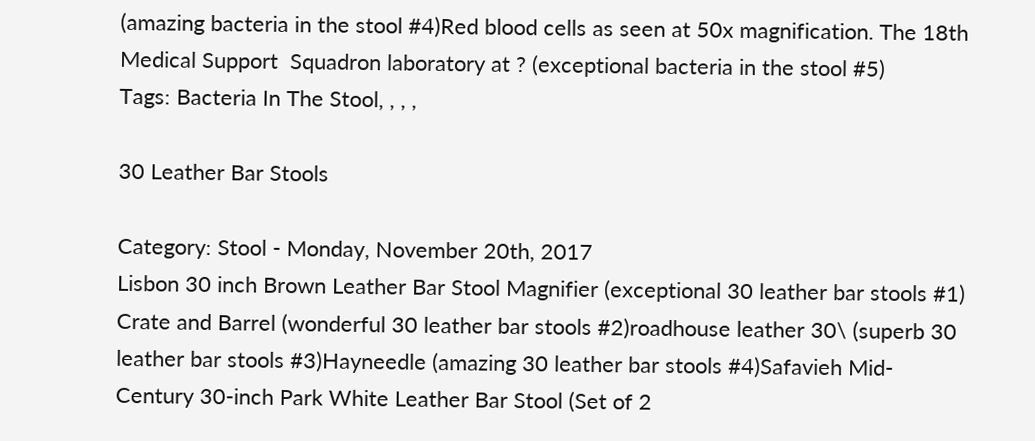(amazing bacteria in the stool #4)Red blood cells as seen at 50x magnification. The 18th Medical Support  Squadron laboratory at ? (exceptional bacteria in the stool #5)
Tags: Bacteria In The Stool, , , ,

30 Leather Bar Stools

Category: Stool - Monday, November 20th, 2017
Lisbon 30 inch Brown Leather Bar Stool Magnifier (exceptional 30 leather bar stools #1)
Crate and Barrel (wonderful 30 leather bar stools #2)roadhouse leather 30\ (superb 30 leather bar stools #3)Hayneedle (amazing 30 leather bar stools #4)Safavieh Mid-Century 30-inch Park White Leather Bar Stool (Set of 2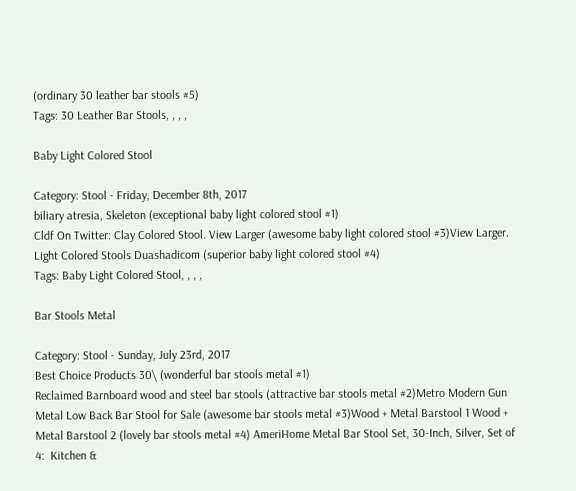(ordinary 30 leather bar stools #5)
Tags: 30 Leather Bar Stools, , , ,

Baby Light Colored Stool

Category: Stool - Friday, December 8th, 2017
biliary atresia, Skeleton (exceptional baby light colored stool #1)
Cldf On Twitter: Clay Colored Stool. View Larger (awesome baby light colored stool #3)View Larger. Light Colored Stools Duashadicom (superior baby light colored stool #4)
Tags: Baby Light Colored Stool, , , ,

Bar Stools Metal

Category: Stool - Sunday, July 23rd, 2017
Best Choice Products 30\ (wonderful bar stools metal #1)
Reclaimed Barnboard wood and steel bar stools (attractive bar stools metal #2)Metro Modern Gun Metal Low Back Bar Stool for Sale (awesome bar stools metal #3)Wood + Metal Barstool 1 Wood + Metal Barstool 2 (lovely bar stools metal #4) AmeriHome Metal Bar Stool Set, 30-Inch, Silver, Set of 4:  Kitchen &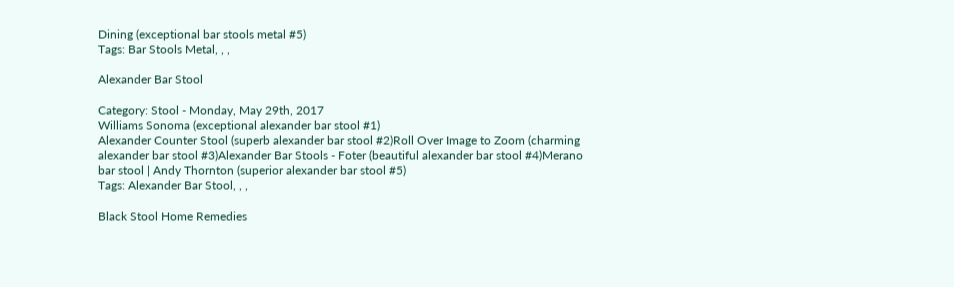Dining (exceptional bar stools metal #5)
Tags: Bar Stools Metal, , ,

Alexander Bar Stool

Category: Stool - Monday, May 29th, 2017
Williams Sonoma (exceptional alexander bar stool #1)
Alexander Counter Stool (superb alexander bar stool #2)Roll Over Image to Zoom (charming alexander bar stool #3)Alexander Bar Stools - Foter (beautiful alexander bar stool #4)Merano bar stool | Andy Thornton (superior alexander bar stool #5)
Tags: Alexander Bar Stool, , ,

Black Stool Home Remedies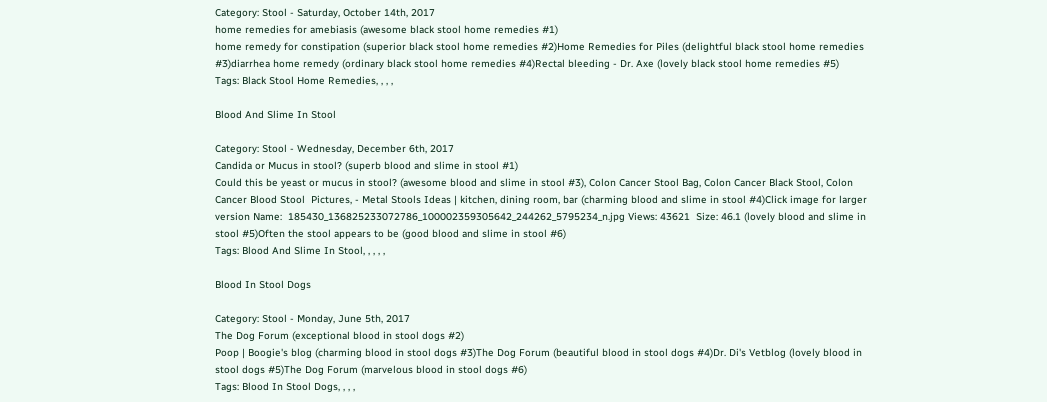Category: Stool - Saturday, October 14th, 2017
home remedies for amebiasis (awesome black stool home remedies #1)
home remedy for constipation (superior black stool home remedies #2)Home Remedies for Piles (delightful black stool home remedies #3)diarrhea home remedy (ordinary black stool home remedies #4)Rectal bleeding - Dr. Axe (lovely black stool home remedies #5)
Tags: Black Stool Home Remedies, , , ,

Blood And Slime In Stool

Category: Stool - Wednesday, December 6th, 2017
Candida or Mucus in stool? (superb blood and slime in stool #1)
Could this be yeast or mucus in stool? (awesome blood and slime in stool #3), Colon Cancer Stool Bag, Colon Cancer Black Stool, Colon Cancer Blood Stool  Pictures, - Metal Stools Ideas | kitchen, dining room, bar (charming blood and slime in stool #4)Click image for larger version Name:  185430_136825233072786_100002359305642_244262_5795234_n.jpg Views: 43621  Size: 46.1 (lovely blood and slime in stool #5)Often the stool appears to be (good blood and slime in stool #6)
Tags: Blood And Slime In Stool, , , , ,

Blood In Stool Dogs

Category: Stool - Monday, June 5th, 2017
The Dog Forum (exceptional blood in stool dogs #2)
Poop | Boogie's blog (charming blood in stool dogs #3)The Dog Forum (beautiful blood in stool dogs #4)Dr. Di's Vetblog (lovely blood in stool dogs #5)The Dog Forum (marvelous blood in stool dogs #6)
Tags: Blood In Stool Dogs, , , ,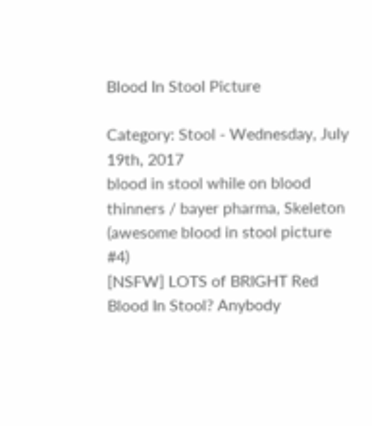Blood In Stool Picture

Category: Stool - Wednesday, July 19th, 2017
blood in stool while on blood thinners / bayer pharma, Skeleton (awesome blood in stool picture #4)
[NSFW] LOTS of BRIGHT Red Blood In Stool? Anybody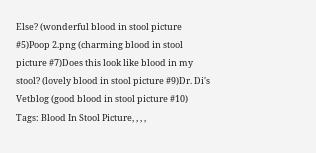Else? (wonderful blood in stool picture #5)Poop 2.png (charming blood in stool picture #7)Does this look like blood in my stool? (lovely blood in stool picture #9)Dr. Di's Vetblog (good blood in stool picture #10)
Tags: Blood In Stool Picture, , , ,